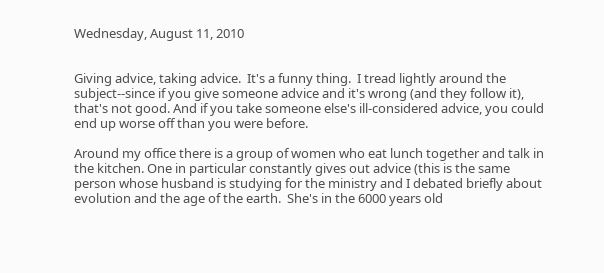Wednesday, August 11, 2010


Giving advice, taking advice.  It's a funny thing.  I tread lightly around the subject--since if you give someone advice and it's wrong (and they follow it), that's not good. And if you take someone else's ill-considered advice, you could end up worse off than you were before.

Around my office there is a group of women who eat lunch together and talk in the kitchen. One in particular constantly gives out advice (this is the same person whose husband is studying for the ministry and I debated briefly about evolution and the age of the earth.  She's in the 6000 years old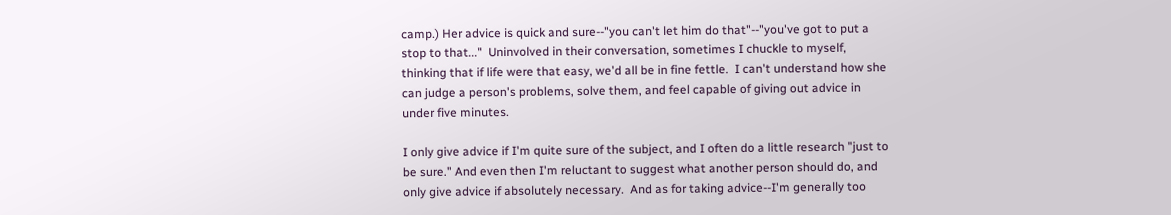camp.) Her advice is quick and sure--"you can't let him do that"--"you've got to put a stop to that..."  Uninvolved in their conversation, sometimes I chuckle to myself, thinking that if life were that easy, we'd all be in fine fettle.  I can't understand how she can judge a person's problems, solve them, and feel capable of giving out advice in under five minutes.

I only give advice if I'm quite sure of the subject, and I often do a little research "just to be sure." And even then I'm reluctant to suggest what another person should do, and only give advice if absolutely necessary.  And as for taking advice--I'm generally too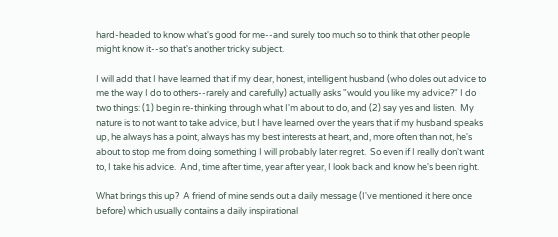hard-headed to know what's good for me--and surely too much so to think that other people might know it--so that's another tricky subject.

I will add that I have learned that if my dear, honest, intelligent husband (who doles out advice to me the way I do to others--rarely and carefully) actually asks "would you like my advice?" I do two things: (1) begin re-thinking through what I'm about to do, and (2) say yes and listen.  My nature is to not want to take advice, but I have learned over the years that if my husband speaks up, he always has a point, always has my best interests at heart, and, more often than not, he's about to stop me from doing something I will probably later regret.  So even if I really don't want to, I take his advice.  And, time after time, year after year, I look back and know he's been right.

What brings this up?  A friend of mine sends out a daily message (I've mentioned it here once before) which usually contains a daily inspirational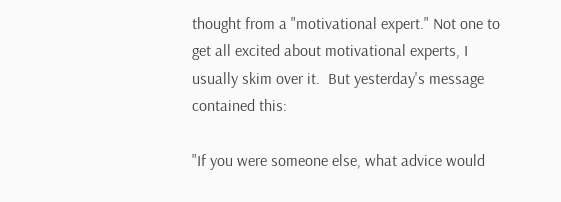thought from a "motivational expert." Not one to get all excited about motivational experts, I usually skim over it.  But yesterday's message contained this:

"If you were someone else, what advice would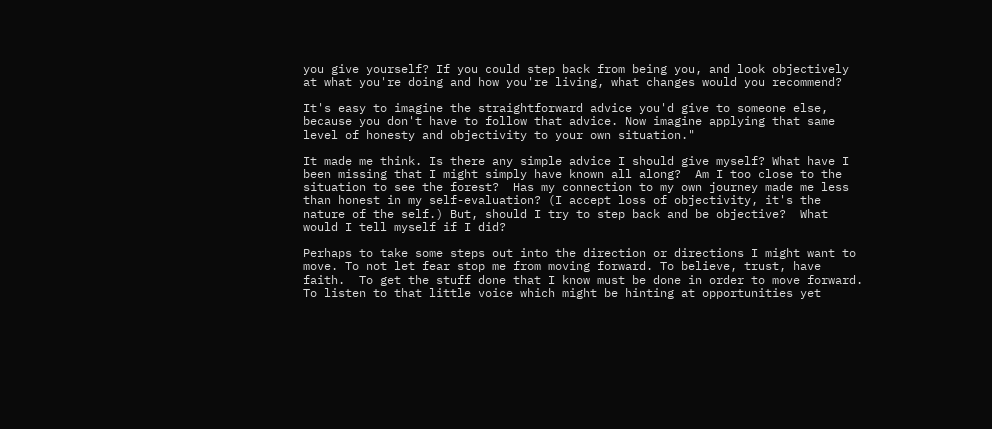you give yourself? If you could step back from being you, and look objectively at what you're doing and how you're living, what changes would you recommend?

It's easy to imagine the straightforward advice you'd give to someone else, because you don't have to follow that advice. Now imagine applying that same level of honesty and objectivity to your own situation."

It made me think. Is there any simple advice I should give myself? What have I been missing that I might simply have known all along?  Am I too close to the situation to see the forest?  Has my connection to my own journey made me less than honest in my self-evaluation? (I accept loss of objectivity, it's the nature of the self.) But, should I try to step back and be objective?  What would I tell myself if I did?

Perhaps to take some steps out into the direction or directions I might want to move. To not let fear stop me from moving forward. To believe, trust, have faith.  To get the stuff done that I know must be done in order to move forward.  To listen to that little voice which might be hinting at opportunities yet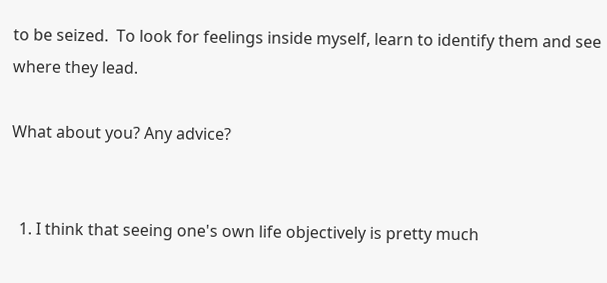to be seized.  To look for feelings inside myself, learn to identify them and see where they lead.

What about you? Any advice?


  1. I think that seeing one's own life objectively is pretty much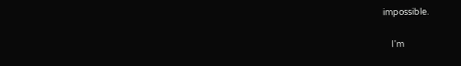impossible.

    I'm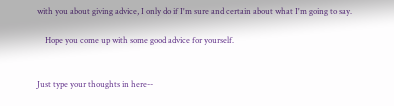with you about giving advice, I only do if I'm sure and certain about what I'm going to say.

    Hope you come up with some good advice for yourself.


Just type your thoughts in here--